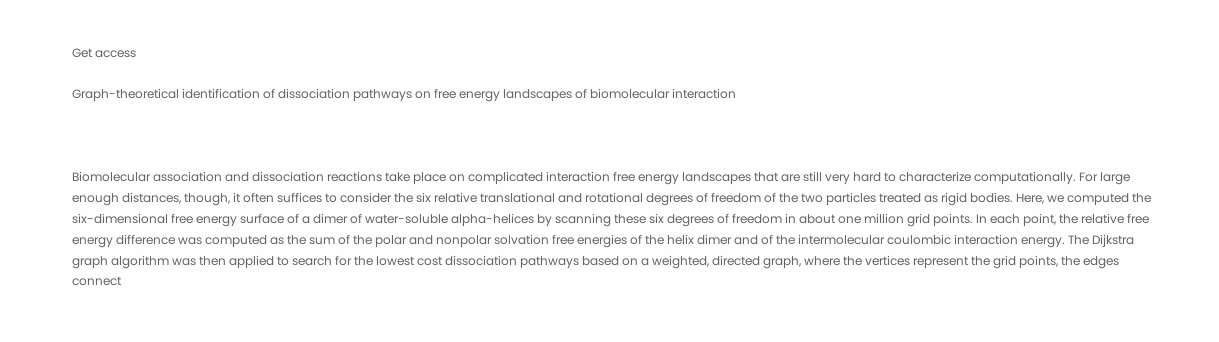Get access

Graph-theoretical identification of dissociation pathways on free energy landscapes of biomolecular interaction



Biomolecular association and dissociation reactions take place on complicated interaction free energy landscapes that are still very hard to characterize computationally. For large enough distances, though, it often suffices to consider the six relative translational and rotational degrees of freedom of the two particles treated as rigid bodies. Here, we computed the six-dimensional free energy surface of a dimer of water-soluble alpha-helices by scanning these six degrees of freedom in about one million grid points. In each point, the relative free energy difference was computed as the sum of the polar and nonpolar solvation free energies of the helix dimer and of the intermolecular coulombic interaction energy. The Dijkstra graph algorithm was then applied to search for the lowest cost dissociation pathways based on a weighted, directed graph, where the vertices represent the grid points, the edges connect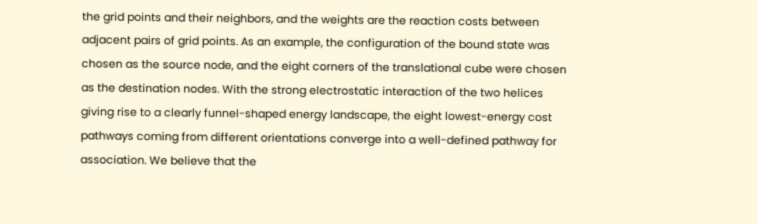the grid points and their neighbors, and the weights are the reaction costs between adjacent pairs of grid points. As an example, the configuration of the bound state was chosen as the source node, and the eight corners of the translational cube were chosen as the destination nodes. With the strong electrostatic interaction of the two helices giving rise to a clearly funnel-shaped energy landscape, the eight lowest-energy cost pathways coming from different orientations converge into a well-defined pathway for association. We believe that the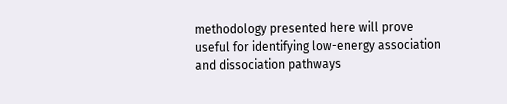methodology presented here will prove useful for identifying low-energy association and dissociation pathways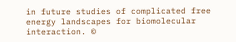in future studies of complicated free energy landscapes for biomolecular interaction. ©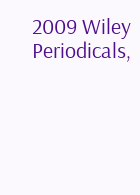2009 Wiley Periodicals,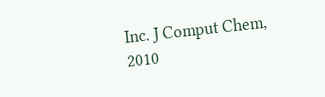Inc. J Comput Chem, 2010